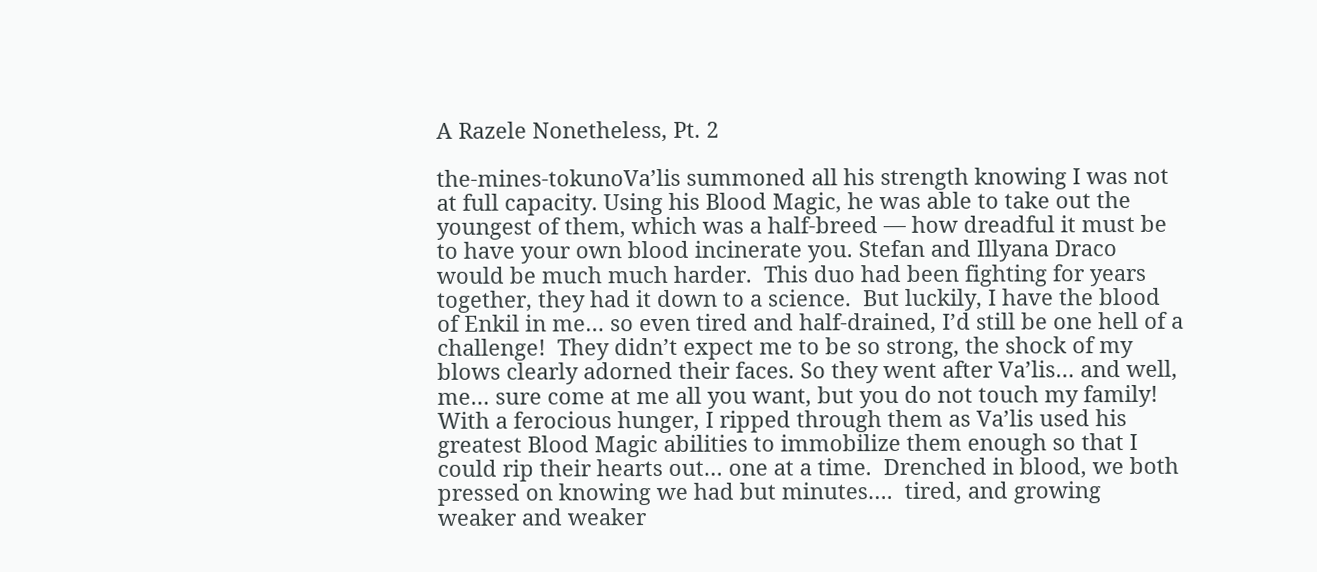A Razele Nonetheless, Pt. 2

the-mines-tokunoVa’lis summoned all his strength knowing I was not at full capacity. Using his Blood Magic, he was able to take out the youngest of them, which was a half-breed — how dreadful it must be to have your own blood incinerate you. Stefan and Illyana Draco would be much much harder.  This duo had been fighting for years together, they had it down to a science.  But luckily, I have the blood of Enkil in me… so even tired and half-drained, I’d still be one hell of a challenge!  They didn’t expect me to be so strong, the shock of my blows clearly adorned their faces. So they went after Va’lis… and well, me… sure come at me all you want, but you do not touch my family! With a ferocious hunger, I ripped through them as Va’lis used his greatest Blood Magic abilities to immobilize them enough so that I could rip their hearts out… one at a time.  Drenched in blood, we both pressed on knowing we had but minutes….  tired, and growing weaker and weaker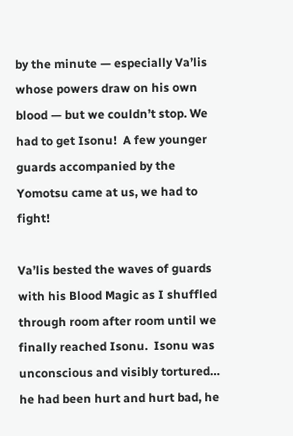by the minute — especially Va’lis whose powers draw on his own blood — but we couldn’t stop. We had to get Isonu!  A few younger guards accompanied by the Yomotsu came at us, we had to fight!

Va’lis bested the waves of guards with his Blood Magic as I shuffled through room after room until we finally reached Isonu.  Isonu was unconscious and visibly tortured… he had been hurt and hurt bad, he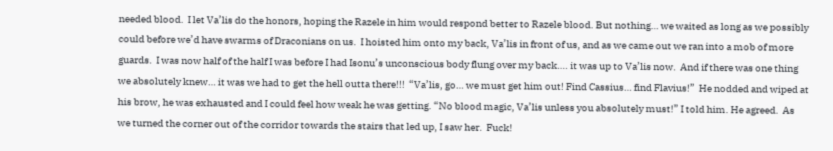needed blood.  I let Va’lis do the honors, hoping the Razele in him would respond better to Razele blood. But nothing… we waited as long as we possibly could before we’d have swarms of Draconians on us.  I hoisted him onto my back, Va’lis in front of us, and as we came out we ran into a mob of more guards.  I was now half of the half I was before I had Isonu’s unconscious body flung over my back…. it was up to Va’lis now.  And if there was one thing we absolutely knew… it was we had to get the hell outta there!!!  “Va’lis, go… we must get him out! Find Cassius… find Flavius!”  He nodded and wiped at his brow, he was exhausted and I could feel how weak he was getting. “No blood magic, Va’lis unless you absolutely must!” I told him. He agreed.  As we turned the corner out of the corridor towards the stairs that led up, I saw her.  Fuck!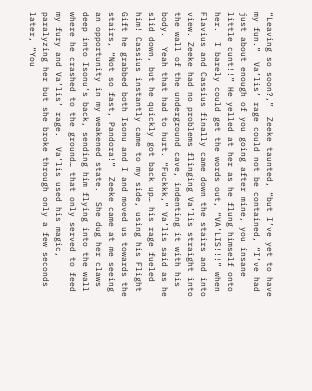“Leaving so soon?,”  Zeeke taunted, “but I’ve yet to have my fun.”  Va’lis’ rage could not be contained, “I’ve had just about enough of you going after mine, you insane little cunt!!” He yelled at her as he flung himself onto her.  I barely could get the words out, “VA’LIS!!!” when Flavius and Cassius finally came down the stairs and into view. Zeeke had no problems flinging Va’lis straight into the wall of the underground cave, indenting it with his body.  Yeah that had to hurt. “Fuckkk,” Va’lis said as he slid down, but he quickly got back up… his rage fueled him! Cassius instantly came to my side, using his Flight Gift he grabbed both Isonu and I and moved us towards the stairs, “Not so fast, Pandora!”  Zeeke came at me seeing an opportunity in my weakened state.  She dug her claws deep into Isonu’s back, sending him flying into the wall where he crashed to the ground… that only served to feed my fury and Va’lis’ rage.  Va’lis used his magic, paralyzing her but she broke through only a few seconds later, “You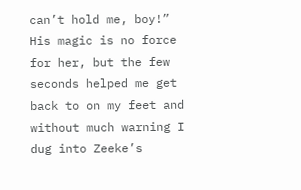can’t hold me, boy!”  His magic is no force for her, but the few seconds helped me get back to on my feet and without much warning I dug into Zeeke’s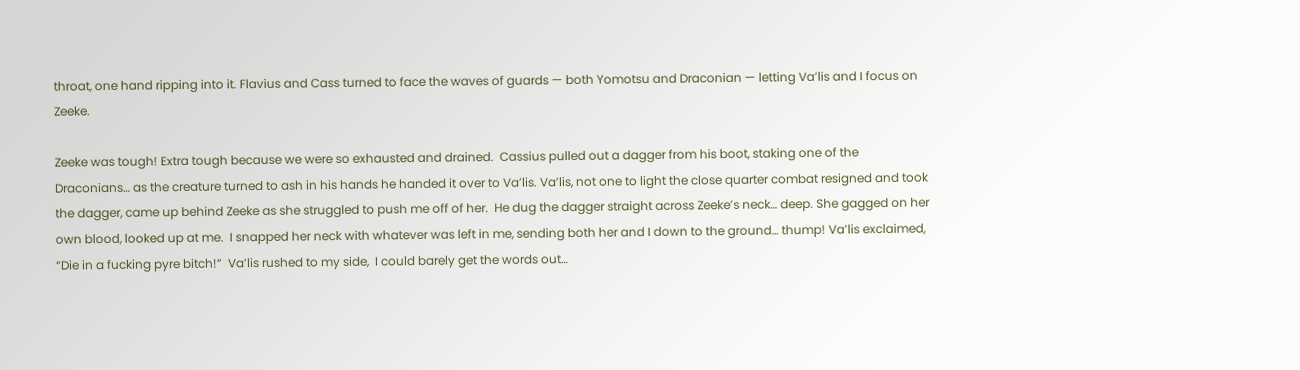throat, one hand ripping into it. Flavius and Cass turned to face the waves of guards — both Yomotsu and Draconian — letting Va’lis and I focus on Zeeke.

Zeeke was tough! Extra tough because we were so exhausted and drained.  Cassius pulled out a dagger from his boot, staking one of the Draconians… as the creature turned to ash in his hands he handed it over to Va’lis. Va’lis, not one to light the close quarter combat resigned and took the dagger, came up behind Zeeke as she struggled to push me off of her.  He dug the dagger straight across Zeeke’s neck… deep. She gagged on her own blood, looked up at me.  I snapped her neck with whatever was left in me, sending both her and I down to the ground… thump! Va’lis exclaimed, “Die in a fucking pyre bitch!”  Va’lis rushed to my side,  I could barely get the words out…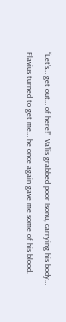“Let’s… get out… of here!”  Va’lis grabbed poor Isonu, carrying his body… Flavius turned to get me… he once again gave me some of his blood.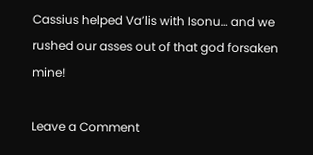Cassius helped Va’lis with Isonu… and we rushed our asses out of that god forsaken mine!

Leave a Comment